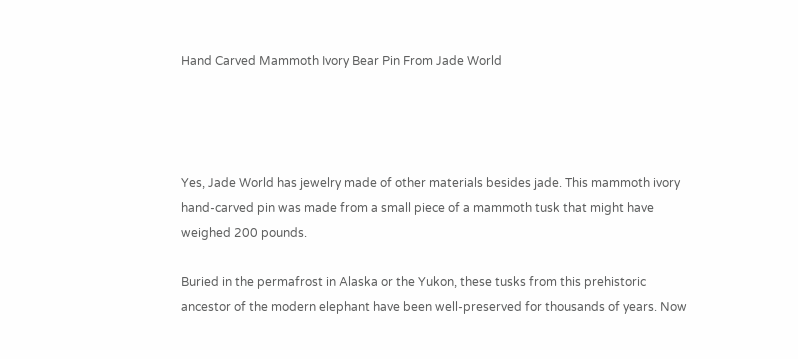Hand Carved Mammoth Ivory Bear Pin From Jade World




Yes, Jade World has jewelry made of other materials besides jade. This mammoth ivory hand-carved pin was made from a small piece of a mammoth tusk that might have weighed 200 pounds.

Buried in the permafrost in Alaska or the Yukon, these tusks from this prehistoric ancestor of the modern elephant have been well-preserved for thousands of years. Now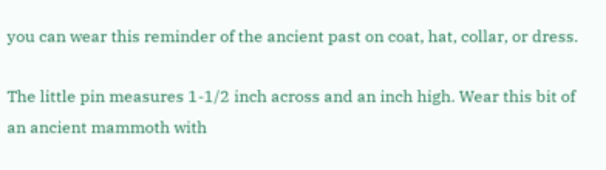you can wear this reminder of the ancient past on coat, hat, collar, or dress.

The little pin measures 1-1/2 inch across and an inch high. Wear this bit of an ancient mammoth with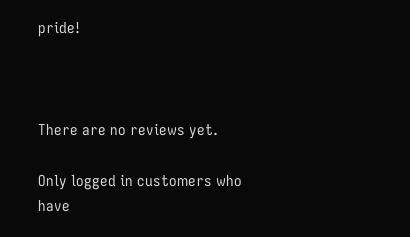pride!



There are no reviews yet.

Only logged in customers who have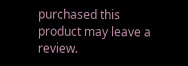purchased this product may leave a review.